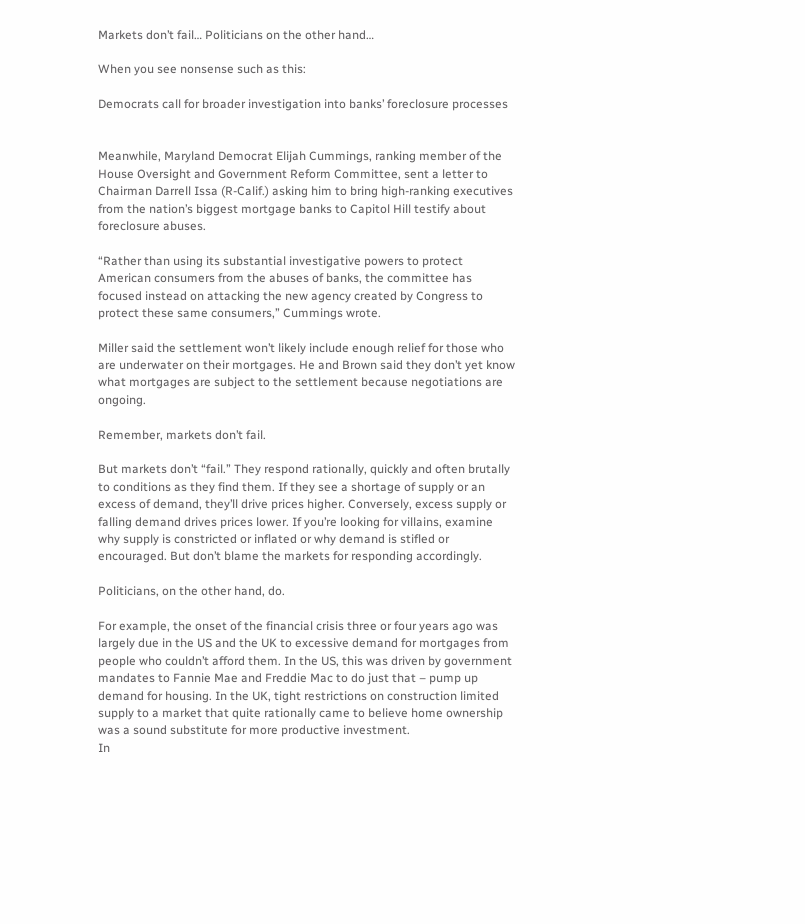Markets don’t fail… Politicians on the other hand…

When you see nonsense such as this:

Democrats call for broader investigation into banks’ foreclosure processes


Meanwhile, Maryland Democrat Elijah Cummings, ranking member of the House Oversight and Government Reform Committee, sent a letter to Chairman Darrell Issa (R-Calif.) asking him to bring high-ranking executives from the nation’s biggest mortgage banks to Capitol Hill testify about foreclosure abuses.

“Rather than using its substantial investigative powers to protect American consumers from the abuses of banks, the committee has focused instead on attacking the new agency created by Congress to protect these same consumers,” Cummings wrote.

Miller said the settlement won’t likely include enough relief for those who are underwater on their mortgages. He and Brown said they don’t yet know what mortgages are subject to the settlement because negotiations are ongoing.

Remember, markets don’t fail.

But markets don’t “fail.” They respond rationally, quickly and often brutally to conditions as they find them. If they see a shortage of supply or an excess of demand, they’ll drive prices higher. Conversely, excess supply or falling demand drives prices lower. If you’re looking for villains, examine why supply is constricted or inflated or why demand is stifled or encouraged. But don’t blame the markets for responding accordingly.

Politicians, on the other hand, do.

For example, the onset of the financial crisis three or four years ago was largely due in the US and the UK to excessive demand for mortgages from people who couldn’t afford them. In the US, this was driven by government mandates to Fannie Mae and Freddie Mac to do just that – pump up demand for housing. In the UK, tight restrictions on construction limited supply to a market that quite rationally came to believe home ownership was a sound substitute for more productive investment.
In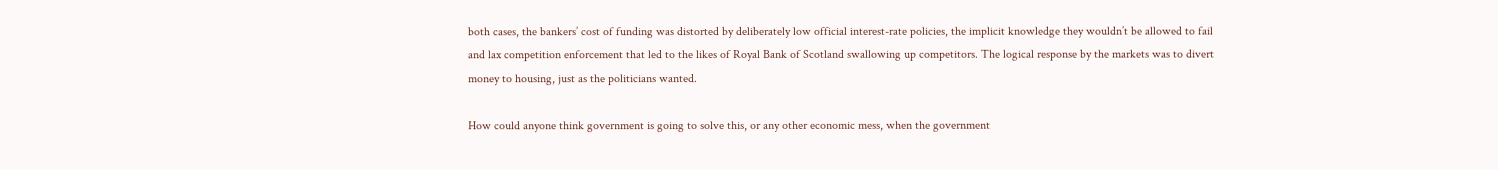both cases, the bankers’ cost of funding was distorted by deliberately low official interest-rate policies, the implicit knowledge they wouldn’t be allowed to fail and lax competition enforcement that led to the likes of Royal Bank of Scotland swallowing up competitors. The logical response by the markets was to divert money to housing, just as the politicians wanted.

How could anyone think government is going to solve this, or any other economic mess, when the government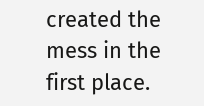created the mess in the first place.